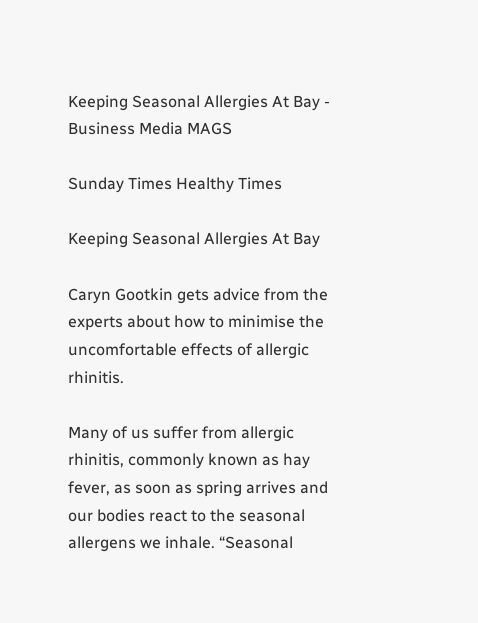Keeping Seasonal Allergies At Bay - Business Media MAGS

Sunday Times Healthy Times

Keeping Seasonal Allergies At Bay

Caryn Gootkin gets advice from the experts about how to minimise the uncomfortable effects of allergic rhinitis.

Many of us suffer from allergic rhinitis, commonly known as hay fever, as soon as spring arrives and our bodies react to the seasonal allergens we inhale. “Seasonal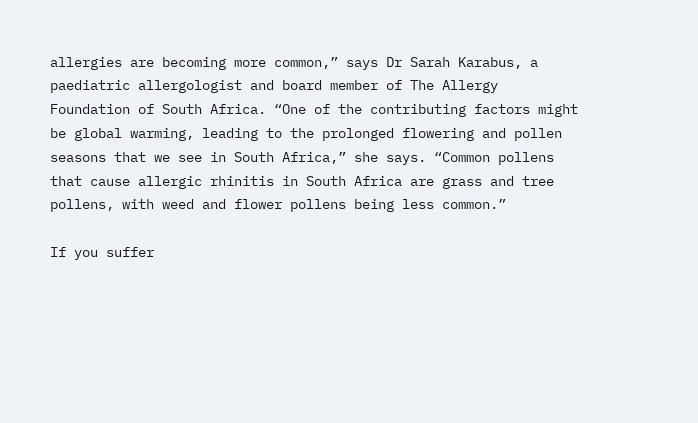allergies are becoming more common,” says Dr Sarah Karabus, a paediatric allergologist and board member of The Allergy Foundation of South Africa. “One of the contributing factors might be global warming, leading to the prolonged flowering and pollen seasons that we see in South Africa,” she says. “Common pollens that cause allergic rhinitis in South Africa are grass and tree pollens, with weed and flower pollens being less common.”

If you suffer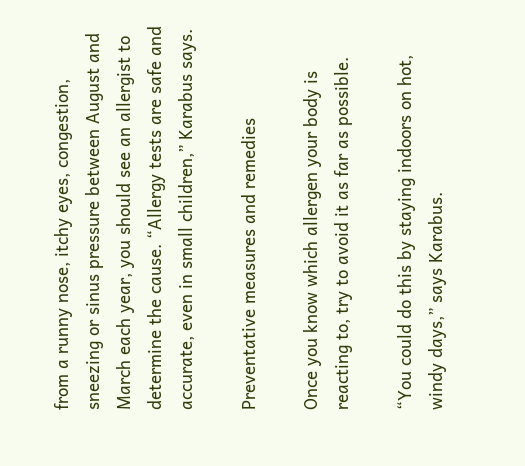from a runny nose, itchy eyes, congestion, sneezing or sinus pressure between August and March each year, you should see an allergist to determine the cause. “Allergy tests are safe and accurate, even in small children,” Karabus says.

Preventative measures and remedies

Once you know which allergen your body is reacting to, try to avoid it as far as possible.

“You could do this by staying indoors on hot, windy days,” says Karabus.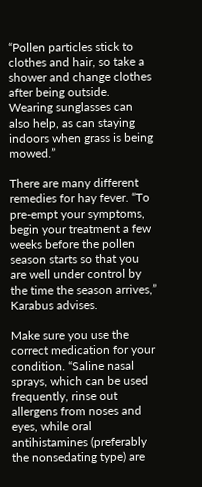“Pollen particles stick to clothes and hair, so take a shower and change clothes after being outside. Wearing sunglasses can also help, as can staying indoors when grass is being mowed.”

There are many different remedies for hay fever. “To pre-empt your symptoms, begin your treatment a few weeks before the pollen season starts so that you are well under control by the time the season arrives,” Karabus advises.

Make sure you use the correct medication for your condition. “Saline nasal sprays, which can be used frequently, rinse out allergens from noses and eyes, while oral antihistamines (preferably the nonsedating type) are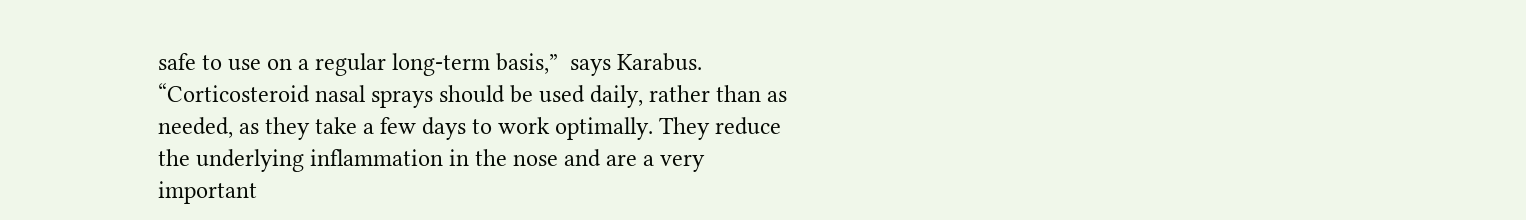safe to use on a regular long-term basis,”  says Karabus. “Corticosteroid nasal sprays should be used daily, rather than as needed, as they take a few days to work optimally. They reduce the underlying inflammation in the nose and are a very important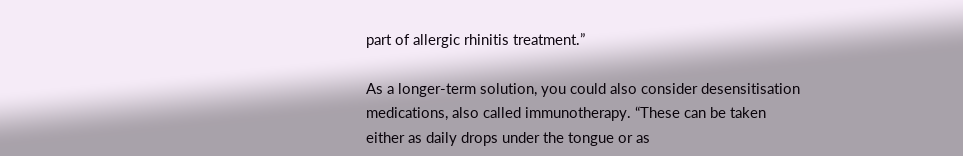part of allergic rhinitis treatment.”

As a longer-term solution, you could also consider desensitisation medications, also called immunotherapy. “These can be taken either as daily drops under the tongue or as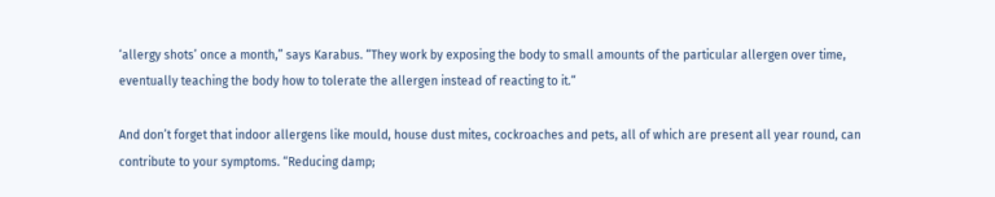‘allergy shots’ once a month,” says Karabus. “They work by exposing the body to small amounts of the particular allergen over time, eventually teaching the body how to tolerate the allergen instead of reacting to it.“

And don’t forget that indoor allergens like mould, house dust mites, cockroaches and pets, all of which are present all year round, can contribute to your symptoms. “Reducing damp;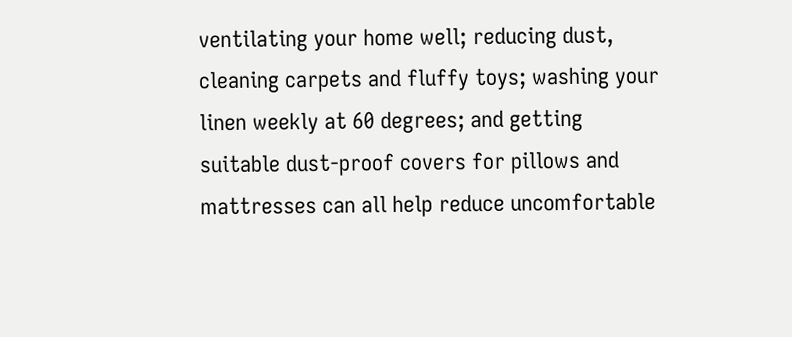ventilating your home well; reducing dust, cleaning carpets and fluffy toys; washing your linen weekly at 60 degrees; and getting suitable dust-proof covers for pillows and mattresses can all help reduce uncomfortable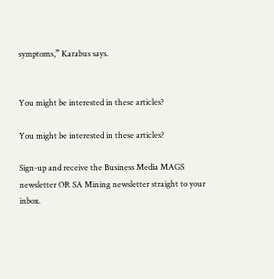symptoms,” Karabus says.


You might be interested in these articles?

You might be interested in these articles?

Sign-up and receive the Business Media MAGS newsletter OR SA Mining newsletter straight to your inbox.